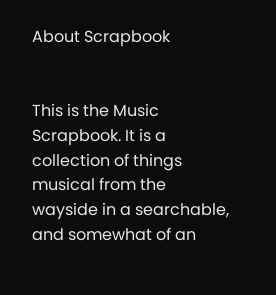About Scrapbook


This is the Music Scrapbook. It is a collection of things musical from the wayside in a searchable, and somewhat of an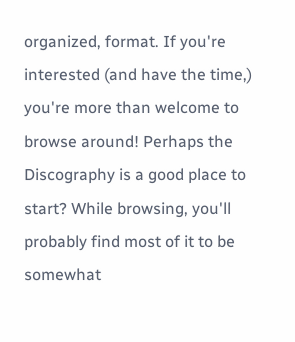organized, format. If you're interested (and have the time,) you're more than welcome to browse around! Perhaps the Discography is a good place to start? While browsing, you'll probably find most of it to be somewhat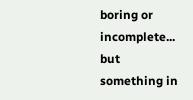boring or incomplete... but something in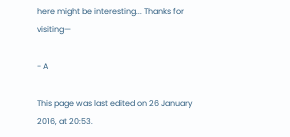here might be interesting... Thanks for visiting—

- A

This page was last edited on 26 January 2016, at 20:53.